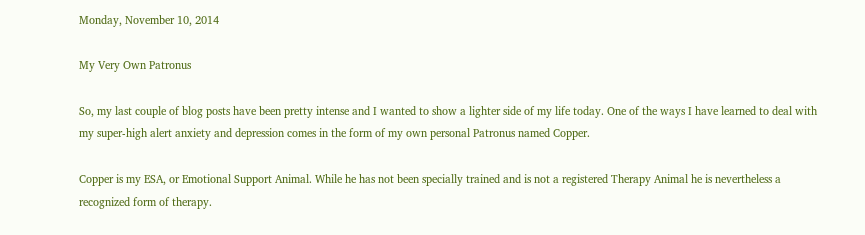Monday, November 10, 2014

My Very Own Patronus

So, my last couple of blog posts have been pretty intense and I wanted to show a lighter side of my life today. One of the ways I have learned to deal with my super-high alert anxiety and depression comes in the form of my own personal Patronus named Copper.

Copper is my ESA, or Emotional Support Animal. While he has not been specially trained and is not a registered Therapy Animal he is nevertheless a recognized form of therapy.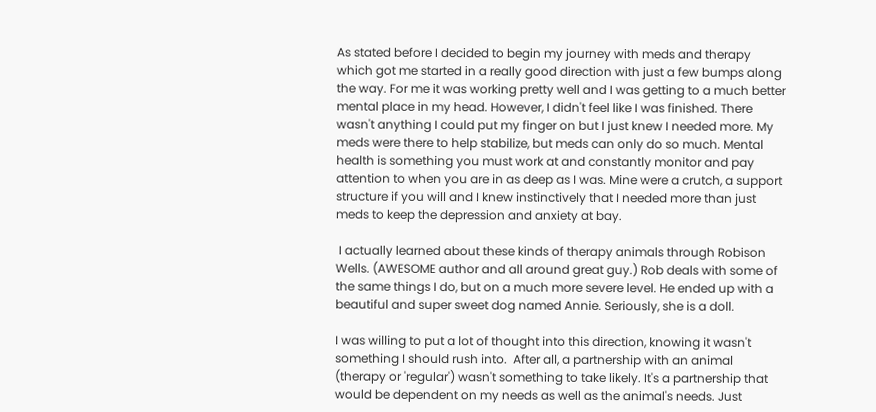As stated before I decided to begin my journey with meds and therapy which got me started in a really good direction with just a few bumps along the way. For me it was working pretty well and I was getting to a much better mental place in my head. However, I didn't feel like I was finished. There wasn't anything I could put my finger on but I just knew I needed more. My meds were there to help stabilize, but meds can only do so much. Mental health is something you must work at and constantly monitor and pay attention to when you are in as deep as I was. Mine were a crutch, a support structure if you will and I knew instinctively that I needed more than just meds to keep the depression and anxiety at bay.

 I actually learned about these kinds of therapy animals through Robison Wells. (AWESOME author and all around great guy.) Rob deals with some of the same things I do, but on a much more severe level. He ended up with a beautiful and super sweet dog named Annie. Seriously, she is a doll.

I was willing to put a lot of thought into this direction, knowing it wasn't something I should rush into.  After all, a partnership with an animal (therapy or 'regular') wasn't something to take likely. It's a partnership that would be dependent on my needs as well as the animal's needs. Just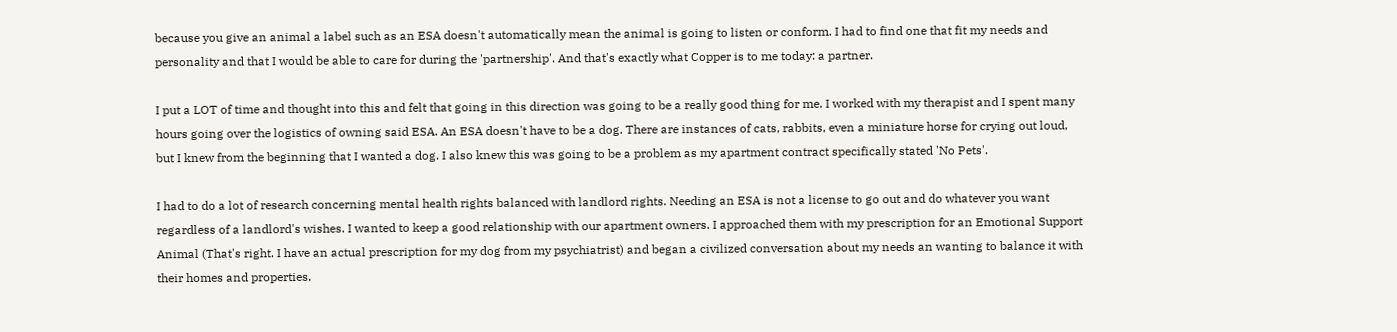because you give an animal a label such as an ESA doesn't automatically mean the animal is going to listen or conform. I had to find one that fit my needs and personality and that I would be able to care for during the 'partnership'. And that's exactly what Copper is to me today: a partner.

I put a LOT of time and thought into this and felt that going in this direction was going to be a really good thing for me. I worked with my therapist and I spent many hours going over the logistics of owning said ESA. An ESA doesn't have to be a dog. There are instances of cats, rabbits, even a miniature horse for crying out loud, but I knew from the beginning that I wanted a dog. I also knew this was going to be a problem as my apartment contract specifically stated 'No Pets'.

I had to do a lot of research concerning mental health rights balanced with landlord rights. Needing an ESA is not a license to go out and do whatever you want regardless of a landlord's wishes. I wanted to keep a good relationship with our apartment owners. I approached them with my prescription for an Emotional Support Animal (That's right. I have an actual prescription for my dog from my psychiatrist) and began a civilized conversation about my needs an wanting to balance it with their homes and properties.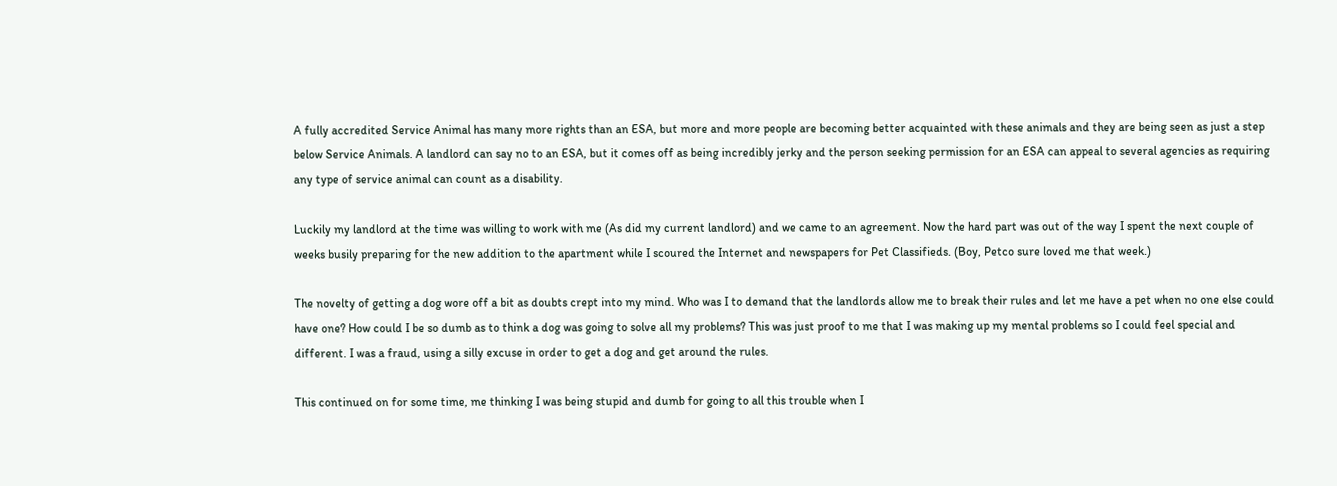A fully accredited Service Animal has many more rights than an ESA, but more and more people are becoming better acquainted with these animals and they are being seen as just a step below Service Animals. A landlord can say no to an ESA, but it comes off as being incredibly jerky and the person seeking permission for an ESA can appeal to several agencies as requiring any type of service animal can count as a disability.

Luckily my landlord at the time was willing to work with me (As did my current landlord) and we came to an agreement. Now the hard part was out of the way I spent the next couple of weeks busily preparing for the new addition to the apartment while I scoured the Internet and newspapers for Pet Classifieds. (Boy, Petco sure loved me that week.)

The novelty of getting a dog wore off a bit as doubts crept into my mind. Who was I to demand that the landlords allow me to break their rules and let me have a pet when no one else could have one? How could I be so dumb as to think a dog was going to solve all my problems? This was just proof to me that I was making up my mental problems so I could feel special and different. I was a fraud, using a silly excuse in order to get a dog and get around the rules.

This continued on for some time, me thinking I was being stupid and dumb for going to all this trouble when I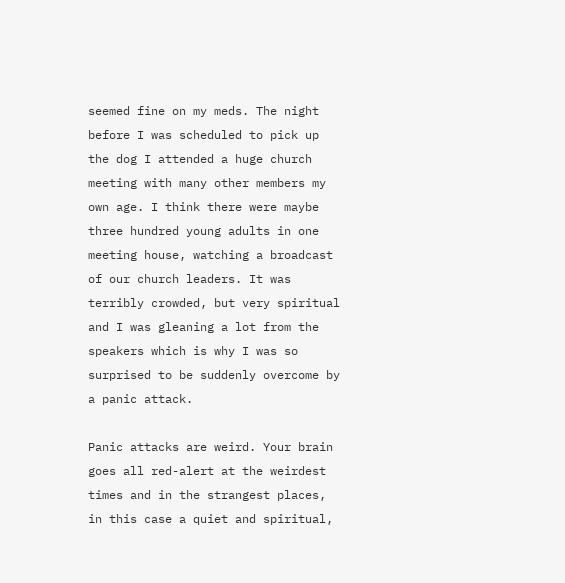seemed fine on my meds. The night before I was scheduled to pick up the dog I attended a huge church meeting with many other members my own age. I think there were maybe three hundred young adults in one meeting house, watching a broadcast of our church leaders. It was terribly crowded, but very spiritual and I was gleaning a lot from the speakers which is why I was so surprised to be suddenly overcome by a panic attack.

Panic attacks are weird. Your brain goes all red-alert at the weirdest times and in the strangest places, in this case a quiet and spiritual,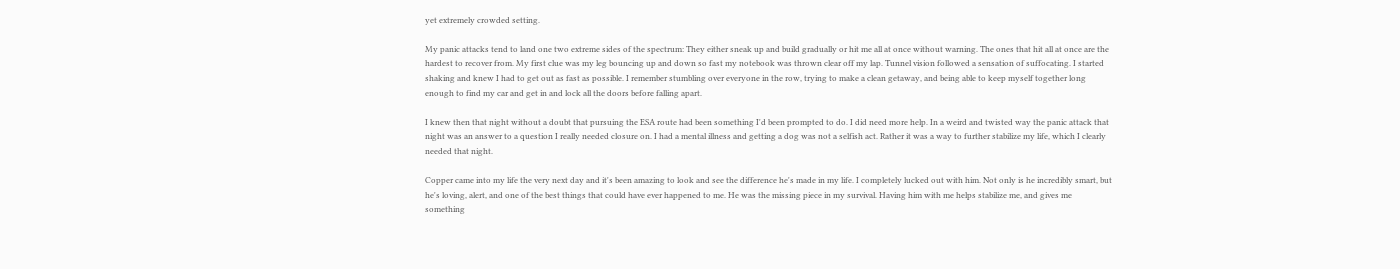yet extremely crowded setting.

My panic attacks tend to land one two extreme sides of the spectrum: They either sneak up and build gradually or hit me all at once without warning. The ones that hit all at once are the hardest to recover from. My first clue was my leg bouncing up and down so fast my notebook was thrown clear off my lap. Tunnel vision followed a sensation of suffocating. I started shaking and knew I had to get out as fast as possible. I remember stumbling over everyone in the row, trying to make a clean getaway, and being able to keep myself together long enough to find my car and get in and lock all the doors before falling apart.

I knew then that night without a doubt that pursuing the ESA route had been something I'd been prompted to do. I did need more help. In a weird and twisted way the panic attack that night was an answer to a question I really needed closure on. I had a mental illness and getting a dog was not a selfish act. Rather it was a way to further stabilize my life, which I clearly needed that night.

Copper came into my life the very next day and it's been amazing to look and see the difference he's made in my life. I completely lucked out with him. Not only is he incredibly smart, but he's loving, alert, and one of the best things that could have ever happened to me. He was the missing piece in my survival. Having him with me helps stabilize me, and gives me something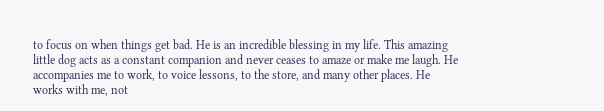to focus on when things get bad. He is an incredible blessing in my life. This amazing little dog acts as a constant companion and never ceases to amaze or make me laugh. He accompanies me to work, to voice lessons, to the store, and many other places. He works with me, not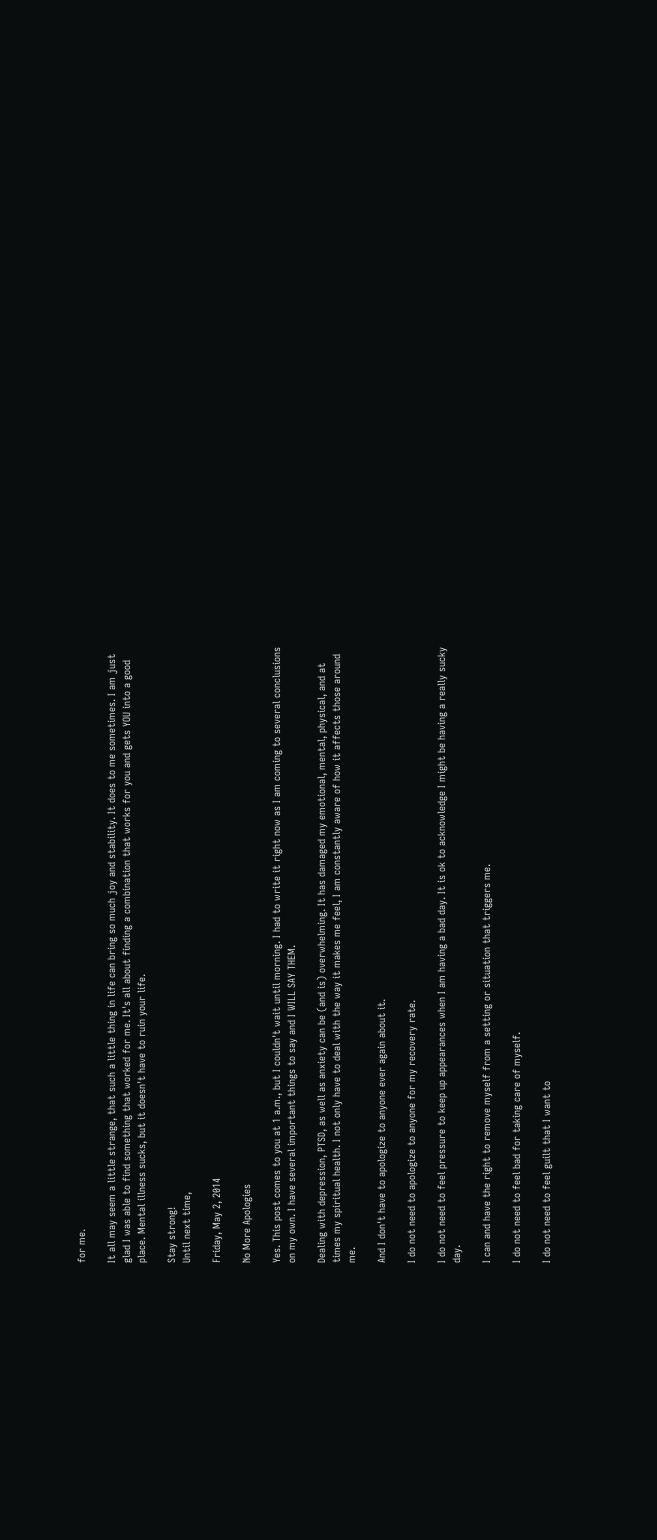for me.

It all may seem a little strange, that such a little thing in life can bring so much joy and stability. It does to me sometimes. I am just glad I was able to find something that worked for me. It's all about finding a combination that works for you and gets YOU into a good place. Mental illness sucks, but it doesn't have to ruin your life.

Stay strong!
Until next time,

Friday, May 2, 2014

No More Apologies

Yes. This post comes to you at 1 a.m., but I couldn't wait until morning. I had to write it right now as I am coming to several conclusions on my own. I have several important things to say and I WILL SAY THEM.

Dealing with depression, PTSD, as well as anxiety can be (and is) overwhelming. It has damaged my emotional, mental, physical, and at times my spiritual health. I not only have to deal with the way it makes me feel, I am constantly aware of how it affects those around me.

And I don't have to apologize to anyone ever again about it.

I do not need to apologize to anyone for my recovery rate.

I do not need to feel pressure to keep up appearances when I am having a bad day. It is ok to acknowledge I might be having a really sucky day.

I can and have the right to remove myself from a setting or situation that triggers me.

I do not need to feel bad for taking care of myself.

I do not need to feel guilt that I want to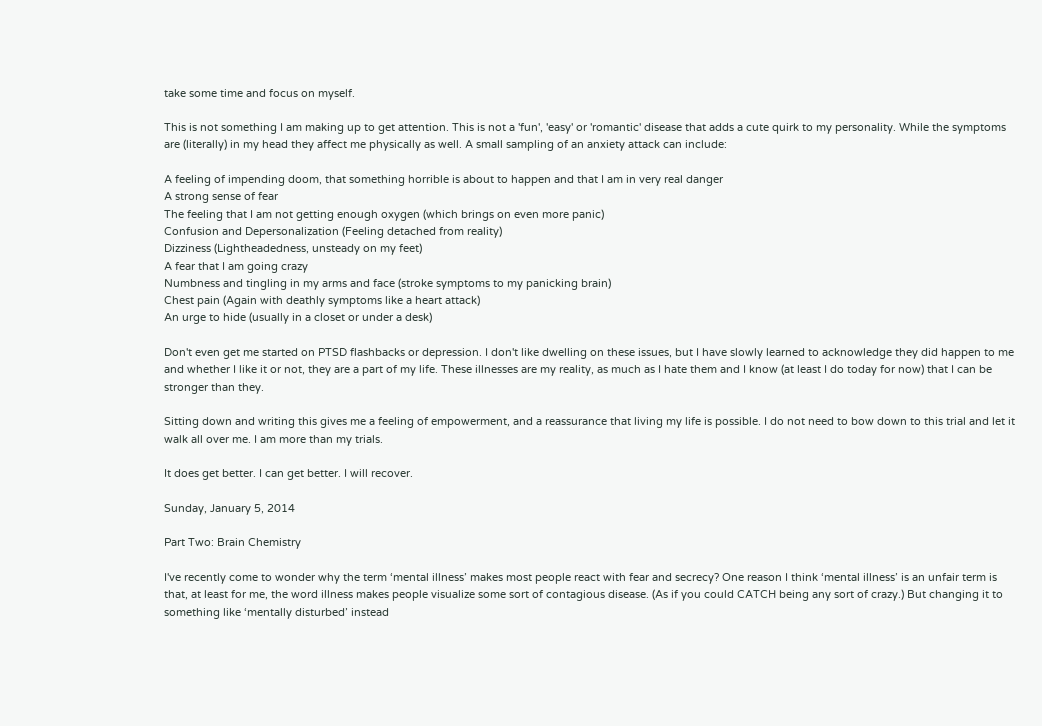take some time and focus on myself.

This is not something I am making up to get attention. This is not a 'fun', 'easy' or 'romantic' disease that adds a cute quirk to my personality. While the symptoms are (literally) in my head they affect me physically as well. A small sampling of an anxiety attack can include:

A feeling of impending doom, that something horrible is about to happen and that I am in very real danger
A strong sense of fear
The feeling that I am not getting enough oxygen (which brings on even more panic)
Confusion and Depersonalization (Feeling detached from reality)
Dizziness (Lightheadedness, unsteady on my feet)
A fear that I am going crazy
Numbness and tingling in my arms and face (stroke symptoms to my panicking brain)
Chest pain (Again with deathly symptoms like a heart attack)
An urge to hide (usually in a closet or under a desk)

Don't even get me started on PTSD flashbacks or depression. I don't like dwelling on these issues, but I have slowly learned to acknowledge they did happen to me and whether I like it or not, they are a part of my life. These illnesses are my reality, as much as I hate them and I know (at least I do today for now) that I can be stronger than they.

Sitting down and writing this gives me a feeling of empowerment, and a reassurance that living my life is possible. I do not need to bow down to this trial and let it walk all over me. I am more than my trials.

It does get better. I can get better. I will recover.

Sunday, January 5, 2014

Part Two: Brain Chemistry

I've recently come to wonder why the term ‘mental illness’ makes most people react with fear and secrecy? One reason I think ‘mental illness’ is an unfair term is that, at least for me, the word illness makes people visualize some sort of contagious disease. (As if you could CATCH being any sort of crazy.) But changing it to something like ‘mentally disturbed’ instead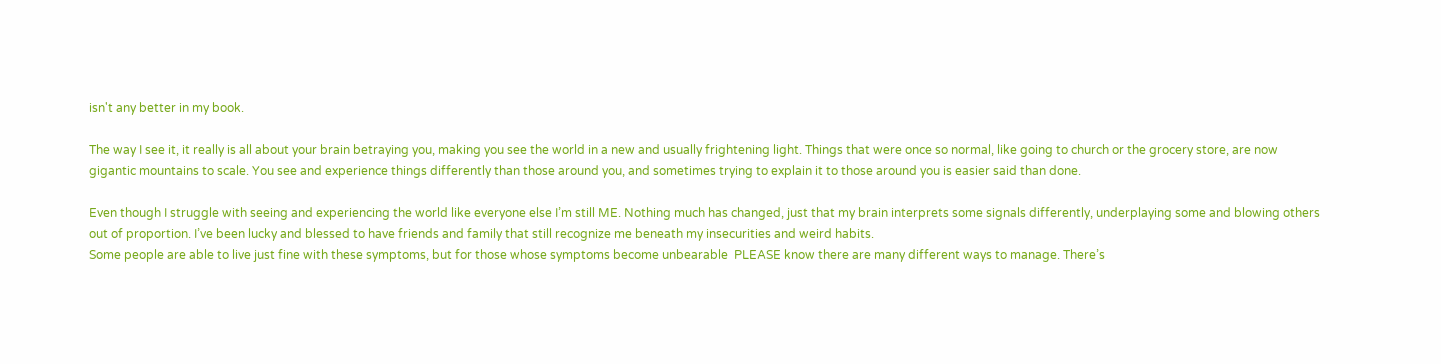isn't any better in my book.

The way I see it, it really is all about your brain betraying you, making you see the world in a new and usually frightening light. Things that were once so normal, like going to church or the grocery store, are now gigantic mountains to scale. You see and experience things differently than those around you, and sometimes trying to explain it to those around you is easier said than done.

Even though I struggle with seeing and experiencing the world like everyone else I’m still ME. Nothing much has changed, just that my brain interprets some signals differently, underplaying some and blowing others out of proportion. I’ve been lucky and blessed to have friends and family that still recognize me beneath my insecurities and weird habits.
Some people are able to live just fine with these symptoms, but for those whose symptoms become unbearable  PLEASE know there are many different ways to manage. There’s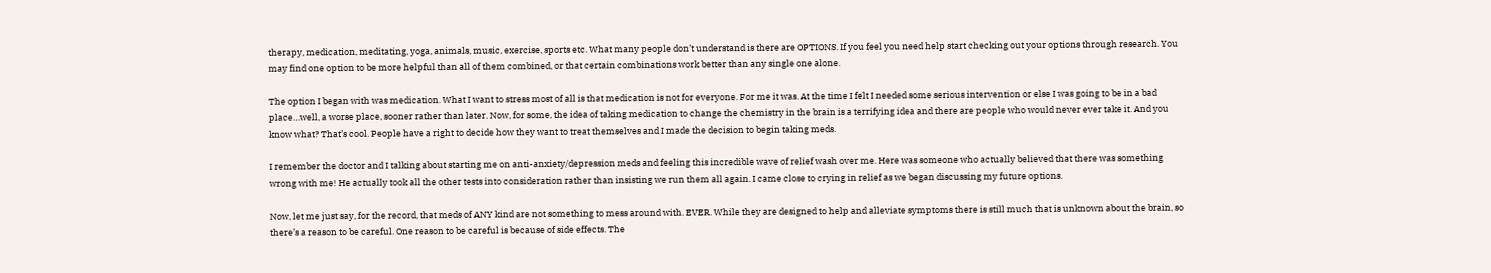therapy, medication, meditating, yoga, animals, music, exercise, sports etc. What many people don’t understand is there are OPTIONS. If you feel you need help start checking out your options through research. You may find one option to be more helpful than all of them combined, or that certain combinations work better than any single one alone.

The option I began with was medication. What I want to stress most of all is that medication is not for everyone. For me it was. At the time I felt I needed some serious intervention or else I was going to be in a bad place…well, a worse place, sooner rather than later. Now, for some, the idea of taking medication to change the chemistry in the brain is a terrifying idea and there are people who would never ever take it. And you know what? That’s cool. People have a right to decide how they want to treat themselves and I made the decision to begin taking meds.

I remember the doctor and I talking about starting me on anti-anxiety/depression meds and feeling this incredible wave of relief wash over me. Here was someone who actually believed that there was something wrong with me! He actually took all the other tests into consideration rather than insisting we run them all again. I came close to crying in relief as we began discussing my future options.

Now, let me just say, for the record, that meds of ANY kind are not something to mess around with. EVER. While they are designed to help and alleviate symptoms there is still much that is unknown about the brain, so there’s a reason to be careful. One reason to be careful is because of side effects. The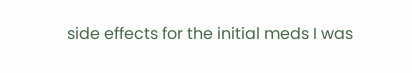side effects for the initial meds I was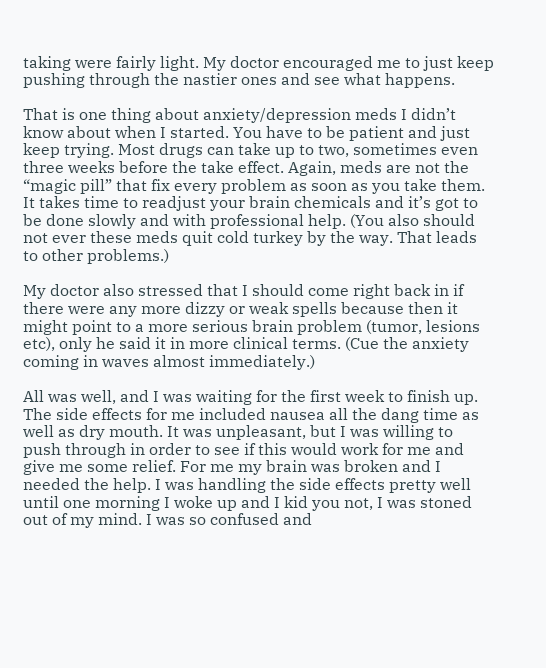taking were fairly light. My doctor encouraged me to just keep pushing through the nastier ones and see what happens.

That is one thing about anxiety/depression meds I didn’t know about when I started. You have to be patient and just keep trying. Most drugs can take up to two, sometimes even three weeks before the take effect. Again, meds are not the “magic pill” that fix every problem as soon as you take them. It takes time to readjust your brain chemicals and it’s got to be done slowly and with professional help. (You also should not ever these meds quit cold turkey by the way. That leads to other problems.)

My doctor also stressed that I should come right back in if there were any more dizzy or weak spells because then it might point to a more serious brain problem (tumor, lesions etc), only he said it in more clinical terms. (Cue the anxiety coming in waves almost immediately.)

All was well, and I was waiting for the first week to finish up. The side effects for me included nausea all the dang time as well as dry mouth. It was unpleasant, but I was willing to push through in order to see if this would work for me and give me some relief. For me my brain was broken and I needed the help. I was handling the side effects pretty well until one morning I woke up and I kid you not, I was stoned out of my mind. I was so confused and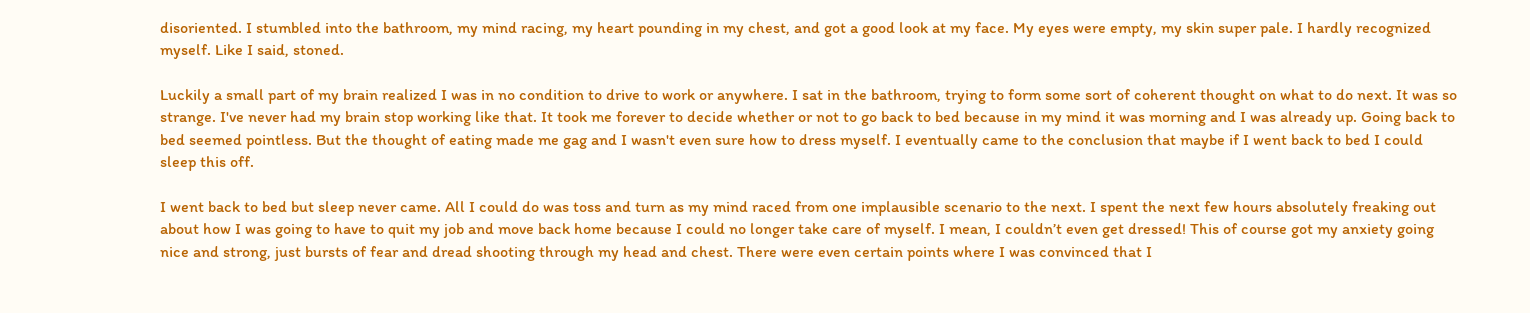disoriented. I stumbled into the bathroom, my mind racing, my heart pounding in my chest, and got a good look at my face. My eyes were empty, my skin super pale. I hardly recognized myself. Like I said, stoned.

Luckily a small part of my brain realized I was in no condition to drive to work or anywhere. I sat in the bathroom, trying to form some sort of coherent thought on what to do next. It was so strange. I've never had my brain stop working like that. It took me forever to decide whether or not to go back to bed because in my mind it was morning and I was already up. Going back to bed seemed pointless. But the thought of eating made me gag and I wasn't even sure how to dress myself. I eventually came to the conclusion that maybe if I went back to bed I could sleep this off.

I went back to bed but sleep never came. All I could do was toss and turn as my mind raced from one implausible scenario to the next. I spent the next few hours absolutely freaking out about how I was going to have to quit my job and move back home because I could no longer take care of myself. I mean, I couldn’t even get dressed! This of course got my anxiety going nice and strong, just bursts of fear and dread shooting through my head and chest. There were even certain points where I was convinced that I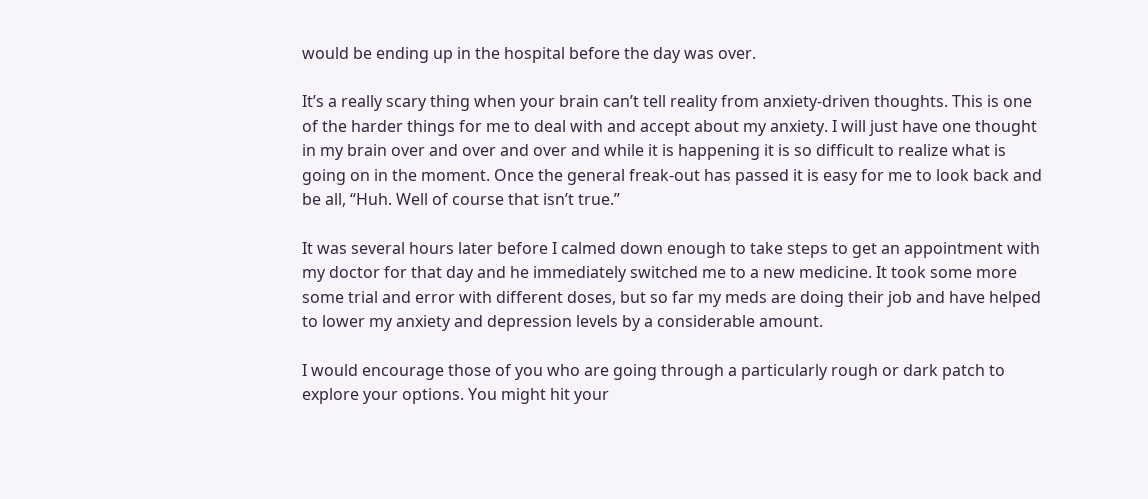would be ending up in the hospital before the day was over.

It’s a really scary thing when your brain can’t tell reality from anxiety-driven thoughts. This is one of the harder things for me to deal with and accept about my anxiety. I will just have one thought in my brain over and over and over and while it is happening it is so difficult to realize what is going on in the moment. Once the general freak-out has passed it is easy for me to look back and be all, “Huh. Well of course that isn’t true.”

It was several hours later before I calmed down enough to take steps to get an appointment with my doctor for that day and he immediately switched me to a new medicine. It took some more some trial and error with different doses, but so far my meds are doing their job and have helped to lower my anxiety and depression levels by a considerable amount.

I would encourage those of you who are going through a particularly rough or dark patch to explore your options. You might hit your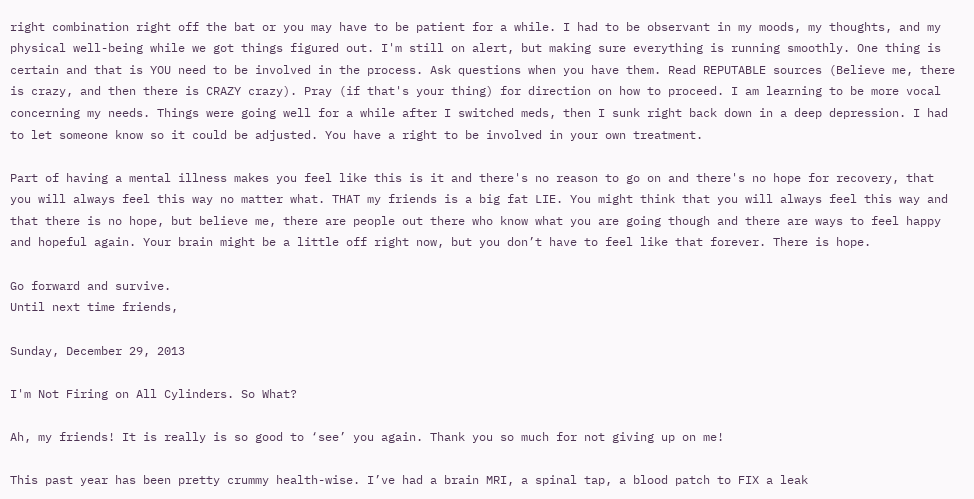right combination right off the bat or you may have to be patient for a while. I had to be observant in my moods, my thoughts, and my physical well-being while we got things figured out. I'm still on alert, but making sure everything is running smoothly. One thing is certain and that is YOU need to be involved in the process. Ask questions when you have them. Read REPUTABLE sources (Believe me, there is crazy, and then there is CRAZY crazy). Pray (if that's your thing) for direction on how to proceed. I am learning to be more vocal concerning my needs. Things were going well for a while after I switched meds, then I sunk right back down in a deep depression. I had to let someone know so it could be adjusted. You have a right to be involved in your own treatment.

Part of having a mental illness makes you feel like this is it and there's no reason to go on and there's no hope for recovery, that you will always feel this way no matter what. THAT my friends is a big fat LIE. You might think that you will always feel this way and that there is no hope, but believe me, there are people out there who know what you are going though and there are ways to feel happy and hopeful again. Your brain might be a little off right now, but you don’t have to feel like that forever. There is hope.

Go forward and survive.
Until next time friends,

Sunday, December 29, 2013

I'm Not Firing on All Cylinders. So What?

Ah, my friends! It is really is so good to ‘see’ you again. Thank you so much for not giving up on me!

This past year has been pretty crummy health-wise. I’ve had a brain MRI, a spinal tap, a blood patch to FIX a leak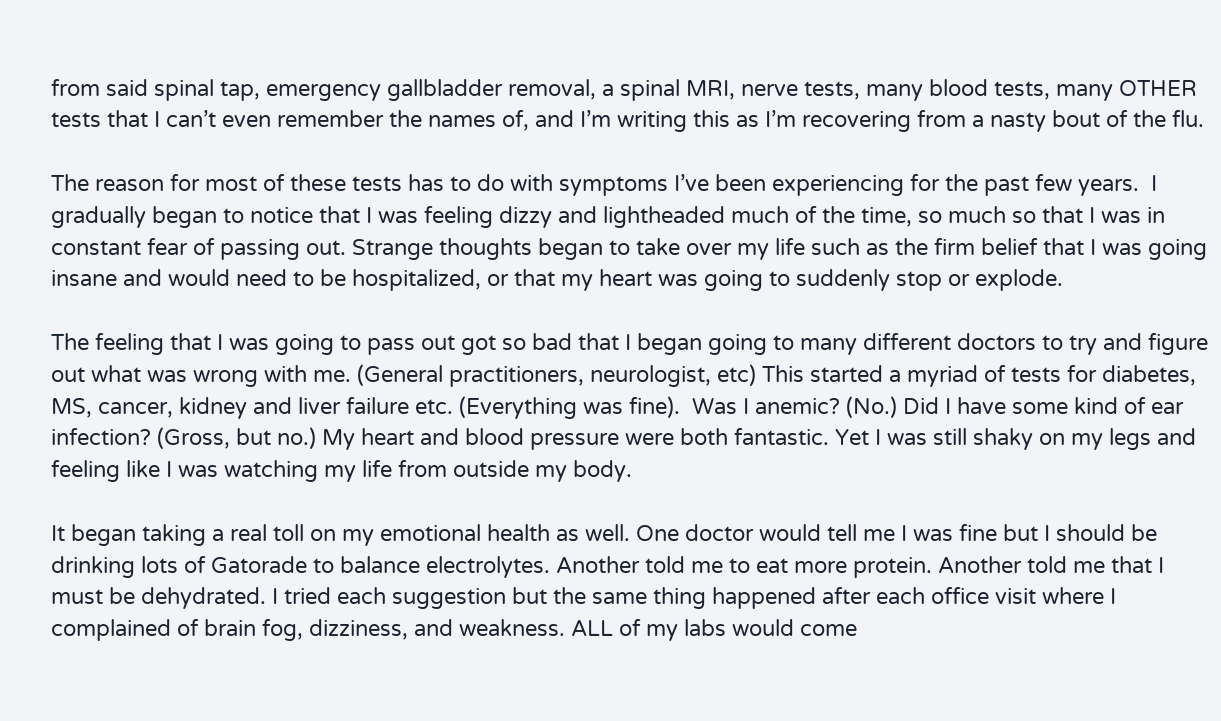from said spinal tap, emergency gallbladder removal, a spinal MRI, nerve tests, many blood tests, many OTHER tests that I can’t even remember the names of, and I’m writing this as I’m recovering from a nasty bout of the flu.

The reason for most of these tests has to do with symptoms I’ve been experiencing for the past few years.  I gradually began to notice that I was feeling dizzy and lightheaded much of the time, so much so that I was in constant fear of passing out. Strange thoughts began to take over my life such as the firm belief that I was going insane and would need to be hospitalized, or that my heart was going to suddenly stop or explode.

The feeling that I was going to pass out got so bad that I began going to many different doctors to try and figure out what was wrong with me. (General practitioners, neurologist, etc) This started a myriad of tests for diabetes, MS, cancer, kidney and liver failure etc. (Everything was fine).  Was I anemic? (No.) Did I have some kind of ear infection? (Gross, but no.) My heart and blood pressure were both fantastic. Yet I was still shaky on my legs and feeling like I was watching my life from outside my body.

It began taking a real toll on my emotional health as well. One doctor would tell me I was fine but I should be drinking lots of Gatorade to balance electrolytes. Another told me to eat more protein. Another told me that I must be dehydrated. I tried each suggestion but the same thing happened after each office visit where I complained of brain fog, dizziness, and weakness. ALL of my labs would come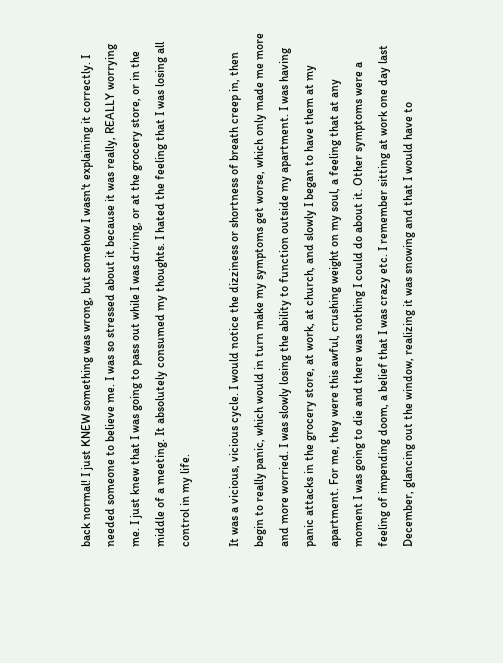back normal! I just KNEW something was wrong, but somehow I wasn't explaining it correctly. I needed someone to believe me. I was so stressed about it because it was really, REALLY worrying me. I just knew that I was going to pass out while I was driving, or at the grocery store, or in the middle of a meeting. It absolutely consumed my thoughts. I hated the feeling that I was losing all control in my life.

It was a vicious, vicious cycle. I would notice the dizziness or shortness of breath creep in, then begin to really panic, which would in turn make my symptoms get worse, which only made me more and more worried. I was slowly losing the ability to function outside my apartment. I was having panic attacks in the grocery store, at work, at church, and slowly I began to have them at my apartment. For me, they were this awful, crushing weight on my soul, a feeling that at any moment I was going to die and there was nothing I could do about it. Other symptoms were a feeling of impending doom, a belief that I was crazy etc. I remember sitting at work one day last December, glancing out the window, realizing it was snowing and that I would have to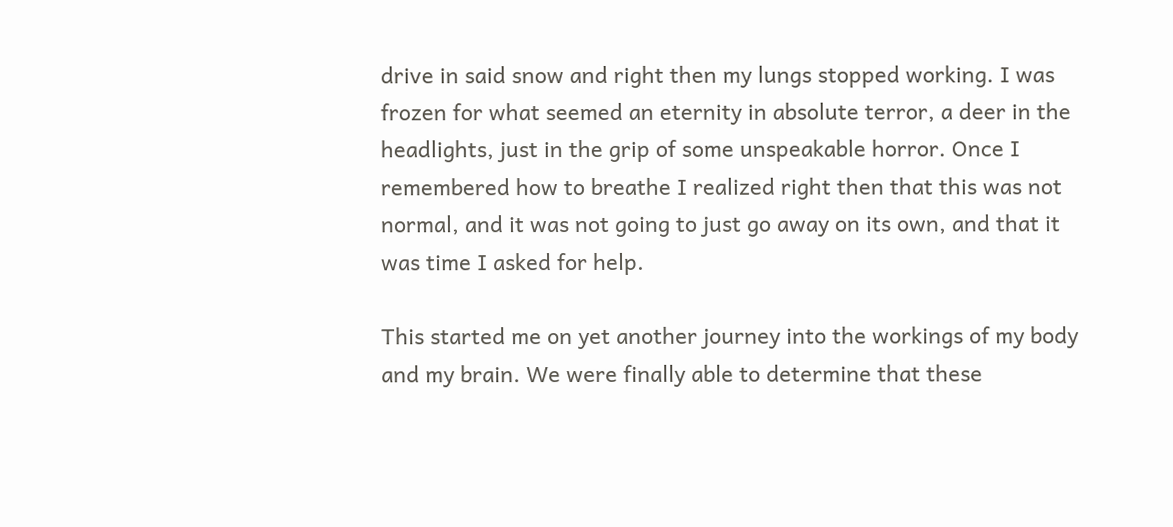drive in said snow and right then my lungs stopped working. I was frozen for what seemed an eternity in absolute terror, a deer in the headlights, just in the grip of some unspeakable horror. Once I remembered how to breathe I realized right then that this was not normal, and it was not going to just go away on its own, and that it was time I asked for help.

This started me on yet another journey into the workings of my body and my brain. We were finally able to determine that these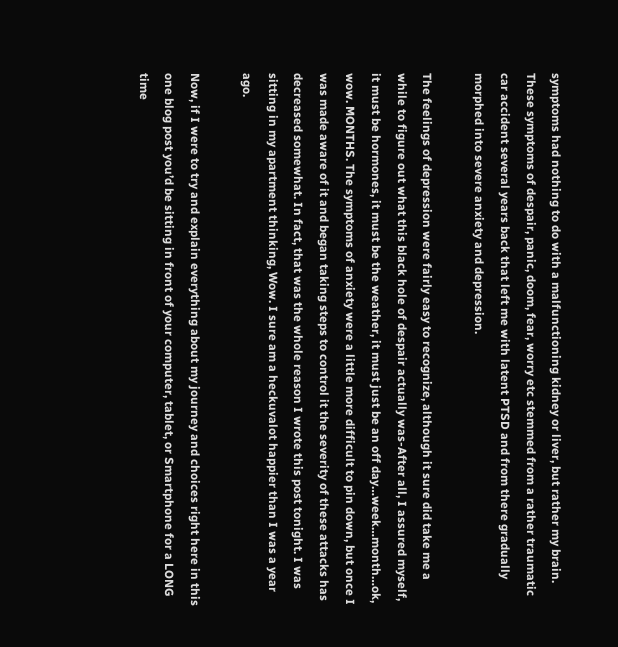symptoms had nothing to do with a malfunctioning kidney or liver, but rather my brain. These symptoms of despair, panic, doom, fear, worry etc stemmed from a rather traumatic car accident several years back that left me with latent PTSD and from there gradually morphed into severe anxiety and depression.

The feelings of depression were fairly easy to recognize, although it sure did take me a while to figure out what this black hole of despair actually was-After all, I assured myself, it must be hormones, it must be the weather, it must just be an off day…week…month…ok, wow. MONTHS. The symptoms of anxiety were a little more difficult to pin down, but once I was made aware of it and began taking steps to control it the severity of these attacks has decreased somewhat. In fact, that was the whole reason I wrote this post tonight. I was sitting in my apartment thinking, Wow. I sure am a heckuvalot happier than I was a year ago.

Now, if I were to try and explain everything about my journey and choices right here in this one blog post you’d be sitting in front of your computer, tablet, or Smartphone for a LONG time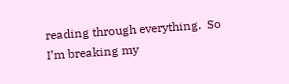reading through everything.  So I’m breaking my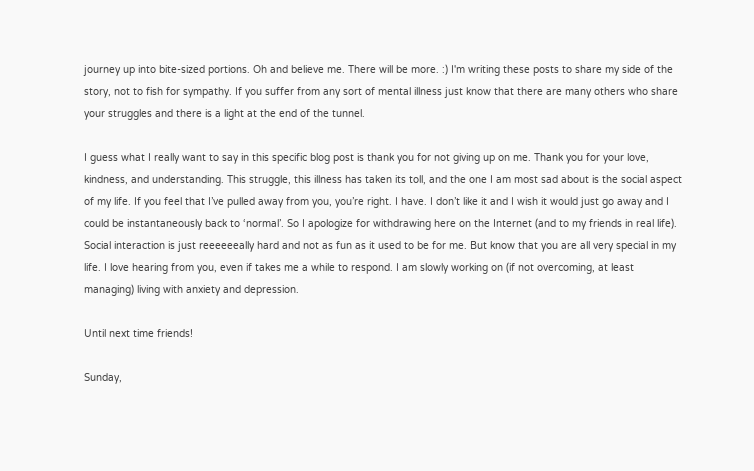journey up into bite-sized portions. Oh and believe me. There will be more. :) I'm writing these posts to share my side of the story, not to fish for sympathy. If you suffer from any sort of mental illness just know that there are many others who share your struggles and there is a light at the end of the tunnel.

I guess what I really want to say in this specific blog post is thank you for not giving up on me. Thank you for your love, kindness, and understanding. This struggle, this illness has taken its toll, and the one I am most sad about is the social aspect of my life. If you feel that I’ve pulled away from you, you’re right. I have. I don’t like it and I wish it would just go away and I could be instantaneously back to ‘normal’. So I apologize for withdrawing here on the Internet (and to my friends in real life). Social interaction is just reeeeeeally hard and not as fun as it used to be for me. But know that you are all very special in my life. I love hearing from you, even if takes me a while to respond. I am slowly working on (if not overcoming, at least managing) living with anxiety and depression.

Until next time friends!

Sunday,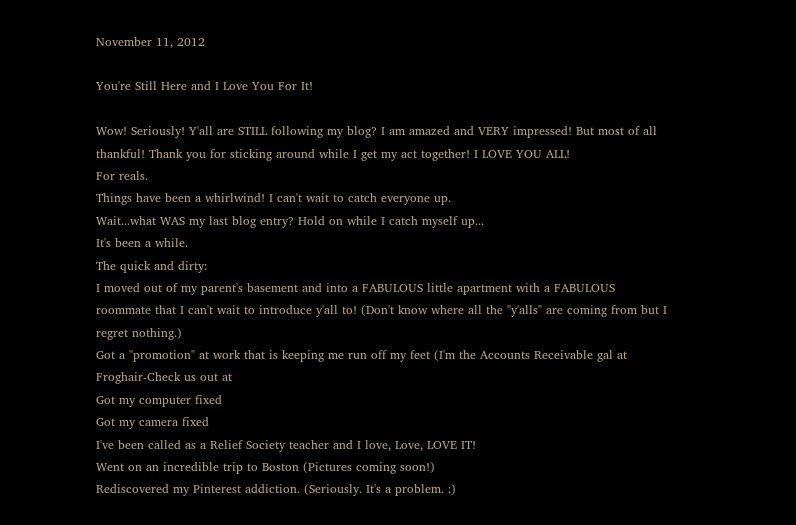November 11, 2012

You're Still Here and I Love You For It!

Wow! Seriously! Y'all are STILL following my blog? I am amazed and VERY impressed! But most of all thankful! Thank you for sticking around while I get my act together! I LOVE YOU ALL!
For reals.
Things have been a whirlwind! I can't wait to catch everyone up.
Wait...what WAS my last blog entry? Hold on while I catch myself up...
It's been a while.
The quick and dirty:
I moved out of my parent's basement and into a FABULOUS little apartment with a FABULOUS roommate that I can't wait to introduce y'all to! (Don't know where all the "y'alls" are coming from but I regret nothing.)
Got a "promotion" at work that is keeping me run off my feet (I'm the Accounts Receivable gal at Froghair-Check us out at
Got my computer fixed
Got my camera fixed
I've been called as a Relief Society teacher and I love, Love, LOVE IT!
Went on an incredible trip to Boston (Pictures coming soon!)
Rediscovered my Pinterest addiction. (Seriously. It's a problem. :)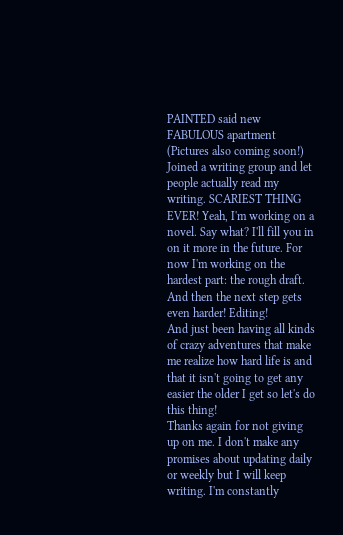PAINTED said new FABULOUS apartment (Pictures also coming soon!)
Joined a writing group and let people actually read my writing. SCARIEST THING EVER! Yeah, I'm working on a novel. Say what? I'll fill you in on it more in the future. For now I'm working on the hardest part: the rough draft. And then the next step gets even harder! Editing!
And just been having all kinds of crazy adventures that make me realize how hard life is and that it isn't going to get any easier the older I get so let's do this thing!
Thanks again for not giving up on me. I don't make any promises about updating daily or weekly but I will keep writing. I'm constantly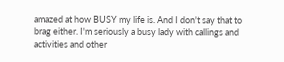amazed at how BUSY my life is. And I don't say that to brag either. I'm seriously a busy lady with callings and activities and other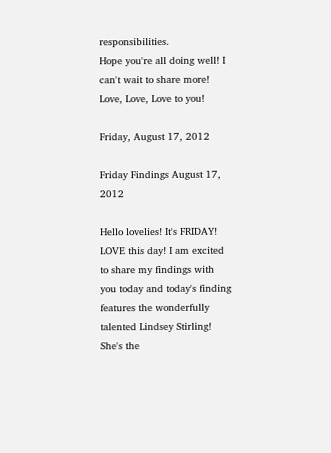responsibilities.
Hope you're all doing well! I can't wait to share more!
Love, Love, Love to you!

Friday, August 17, 2012

Friday Findings August 17, 2012

Hello lovelies! It's FRIDAY! LOVE this day! I am excited to share my findings with you today and today's finding features the wonderfully talented Lindsey Stirling! She's the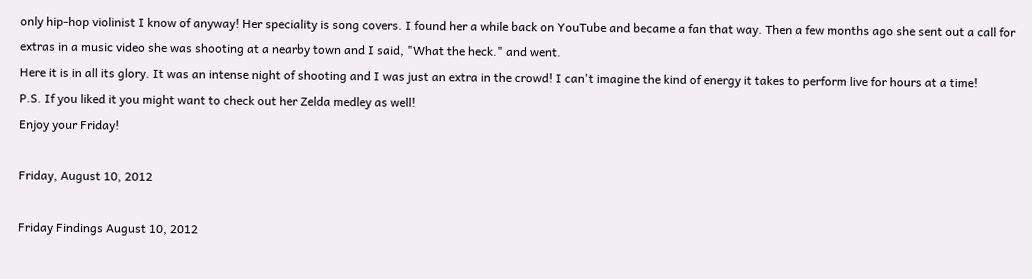only hip-hop violinist I know of anyway! Her speciality is song covers. I found her a while back on YouTube and became a fan that way. Then a few months ago she sent out a call for extras in a music video she was shooting at a nearby town and I said, "What the heck." and went.
Here it is in all its glory. It was an intense night of shooting and I was just an extra in the crowd! I can't imagine the kind of energy it takes to perform live for hours at a time!
P.S. If you liked it you might want to check out her Zelda medley as well!
Enjoy your Friday!

Friday, August 10, 2012

Friday Findings August 10, 2012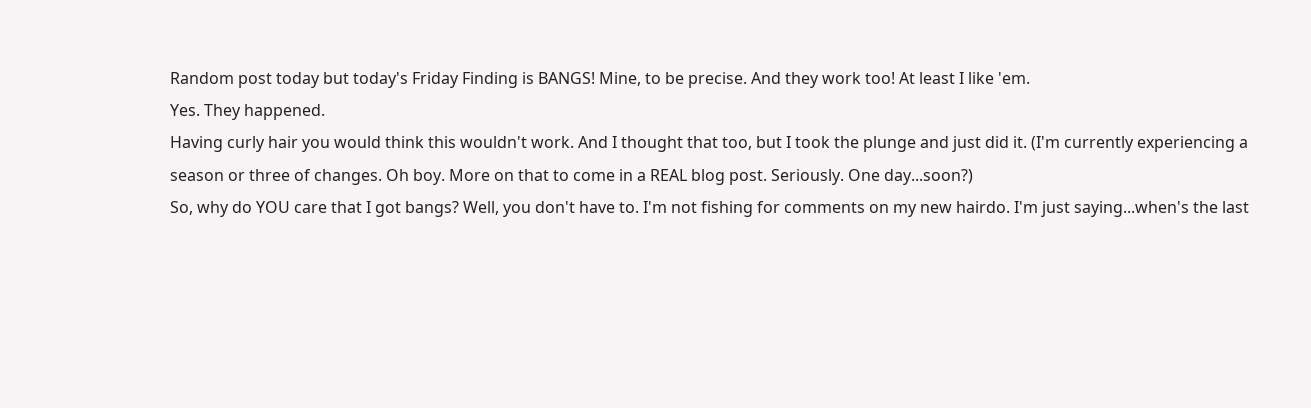Random post today but today's Friday Finding is BANGS! Mine, to be precise. And they work too! At least I like 'em.
Yes. They happened.
Having curly hair you would think this wouldn't work. And I thought that too, but I took the plunge and just did it. (I'm currently experiencing a season or three of changes. Oh boy. More on that to come in a REAL blog post. Seriously. One day...soon?)
So, why do YOU care that I got bangs? Well, you don't have to. I'm not fishing for comments on my new hairdo. I'm just saying...when's the last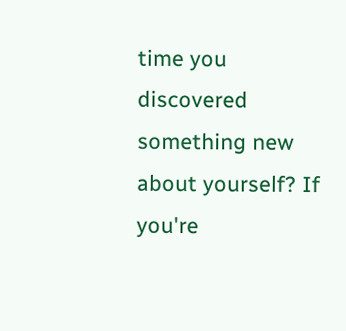time you discovered something new about yourself? If you're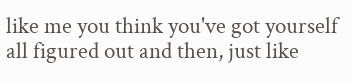like me you think you've got yourself all figured out and then, just like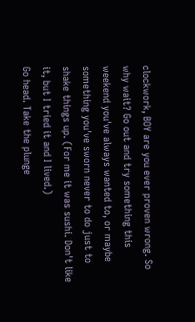clockwork, BOY are you ever proven wrong. So why wait? Go out and try something this weekend you've always wanted to, or maybe something you've sworn never to do just to shake things up. (For me it was sushi. Don't like it, but I tried it and I lived.)
Go head. Take the plunge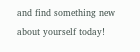and find something new about yourself today!